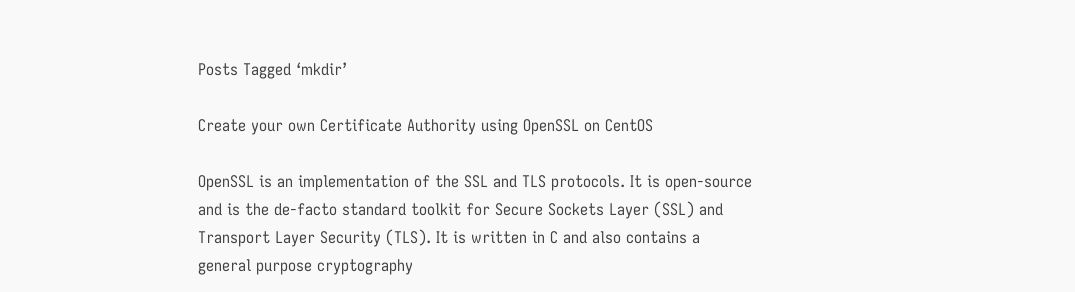Posts Tagged ‘mkdir’

Create your own Certificate Authority using OpenSSL on CentOS

OpenSSL is an implementation of the SSL and TLS protocols. It is open-source and is the de-facto standard toolkit for Secure Sockets Layer (SSL) and Transport Layer Security (TLS). It is written in C and also contains a general purpose cryptography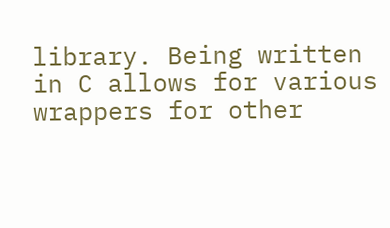library. Being written in C allows for various wrappers for other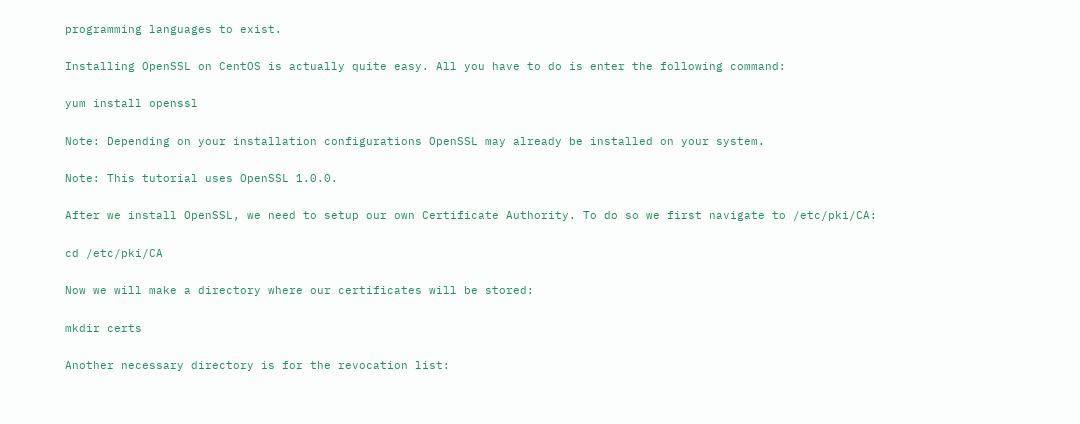programming languages to exist.

Installing OpenSSL on CentOS is actually quite easy. All you have to do is enter the following command:

yum install openssl

Note: Depending on your installation configurations OpenSSL may already be installed on your system.

Note: This tutorial uses OpenSSL 1.0.0.

After we install OpenSSL, we need to setup our own Certificate Authority. To do so we first navigate to /etc/pki/CA:

cd /etc/pki/CA

Now we will make a directory where our certificates will be stored:

mkdir certs

Another necessary directory is for the revocation list: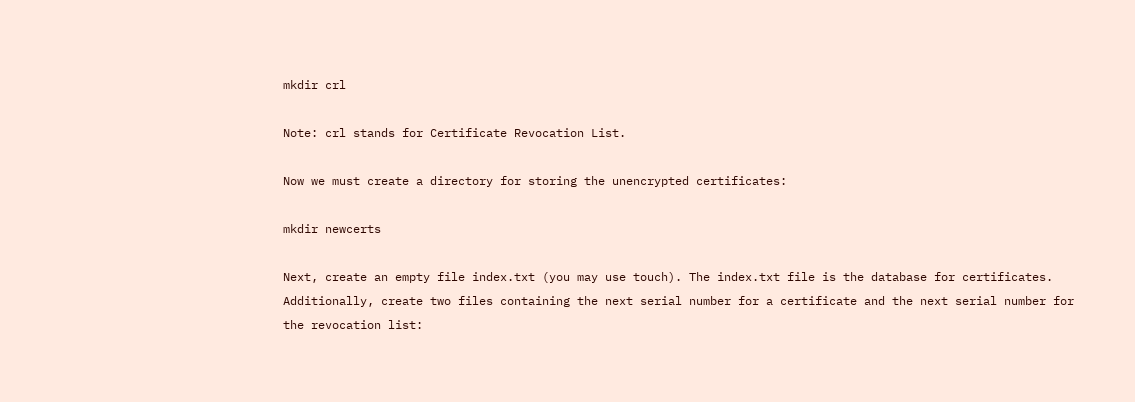mkdir crl

Note: crl stands for Certificate Revocation List.

Now we must create a directory for storing the unencrypted certificates:

mkdir newcerts

Next, create an empty file index.txt (you may use touch). The index.txt file is the database for certificates. Additionally, create two files containing the next serial number for a certificate and the next serial number for the revocation list: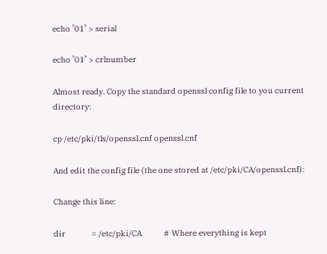echo ’01’ > serial

echo ’01’ > crlnumber

Almost ready. Copy the standard openssl config file to you current directory:

cp /etc/pki/tls/openssl.cnf openssl.cnf

And edit the config file (the one stored at /etc/pki/CA/openssl.cnf):

Change this line:

dir             = /etc/pki/CA           # Where everything is kept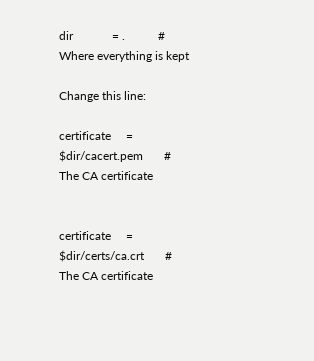dir             = .           # Where everything is kept

Change this line:

certificate     = $dir/cacert.pem       # The CA certificate


certificate     = $dir/certs/ca.crt       # The CA certificate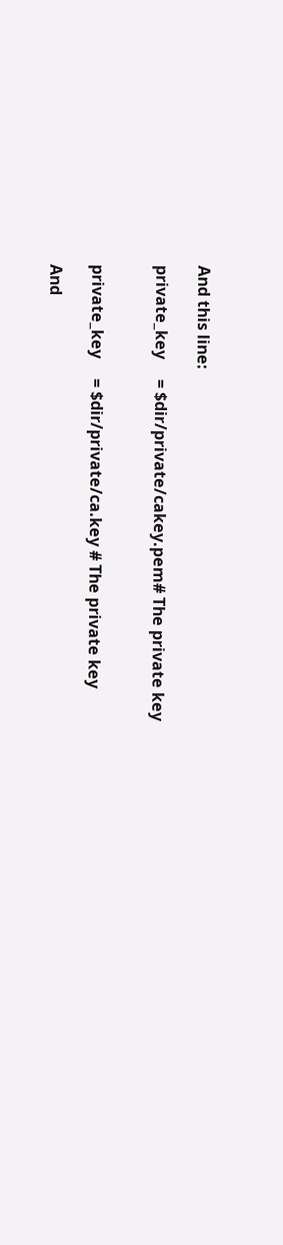And this line:

private_key     = $dir/private/cakey.pem# The private key


private_key     = $dir/private/ca.key # The private key

And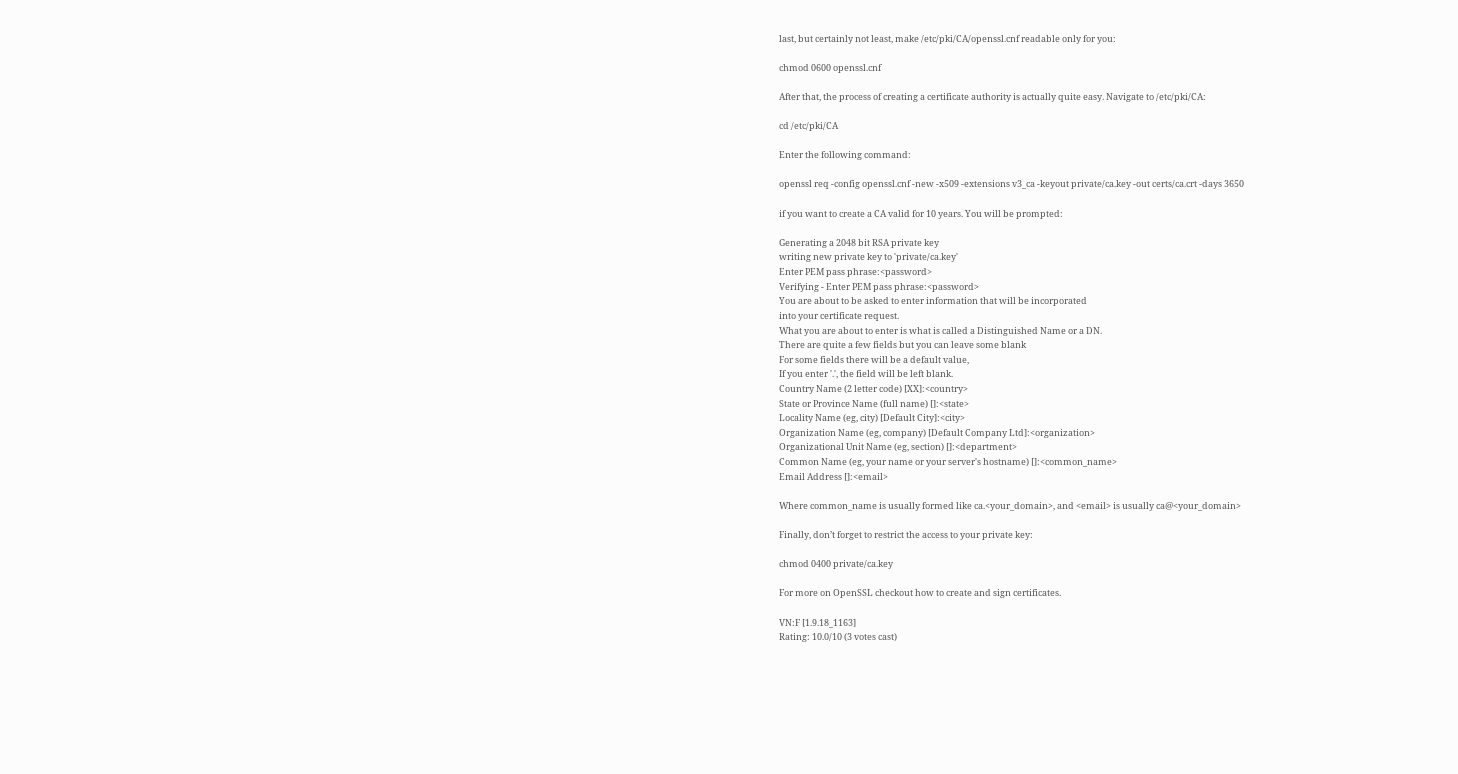last, but certainly not least, make /etc/pki/CA/openssl.cnf readable only for you:

chmod 0600 openssl.cnf

After that, the process of creating a certificate authority is actually quite easy. Navigate to /etc/pki/CA:

cd /etc/pki/CA

Enter the following command:

openssl req -config openssl.cnf -new -x509 -extensions v3_ca -keyout private/ca.key -out certs/ca.crt -days 3650

if you want to create a CA valid for 10 years. You will be prompted:

Generating a 2048 bit RSA private key
writing new private key to 'private/ca.key'
Enter PEM pass phrase:<password>
Verifying - Enter PEM pass phrase:<password>
You are about to be asked to enter information that will be incorporated
into your certificate request.
What you are about to enter is what is called a Distinguished Name or a DN.
There are quite a few fields but you can leave some blank
For some fields there will be a default value,
If you enter '.', the field will be left blank.
Country Name (2 letter code) [XX]:<country>
State or Province Name (full name) []:<state>
Locality Name (eg, city) [Default City]:<city>
Organization Name (eg, company) [Default Company Ltd]:<organization>
Organizational Unit Name (eg, section) []:<department>
Common Name (eg, your name or your server's hostname) []:<common_name>
Email Address []:<email>

Where common_name is usually formed like ca.<your_domain>, and <email> is usually ca@<your_domain>

Finally, don’t forget to restrict the access to your private key:

chmod 0400 private/ca.key

For more on OpenSSL checkout how to create and sign certificates.

VN:F [1.9.18_1163]
Rating: 10.0/10 (3 votes cast)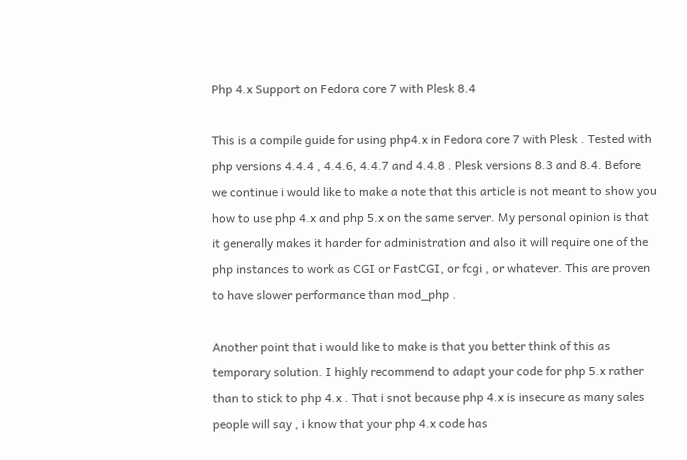Php 4.x Support on Fedora core 7 with Plesk 8.4

This is a compile guide for using php4.x in Fedora core 7 with Plesk . Tested with php versions 4.4.4 , 4.4.6, 4.4.7 and 4.4.8 . Plesk versions 8.3 and 8.4. Before we continue i would like to make a note that this article is not meant to show you how to use php 4.x and php 5.x on the same server. My personal opinion is that it generally makes it harder for administration and also it will require one of the php instances to work as CGI or FastCGI, or fcgi , or whatever. This are proven to have slower performance than mod_php .

Another point that i would like to make is that you better think of this as temporary solution. I highly recommend to adapt your code for php 5.x rather than to stick to php 4.x . That i snot because php 4.x is insecure as many sales people will say , i know that your php 4.x code has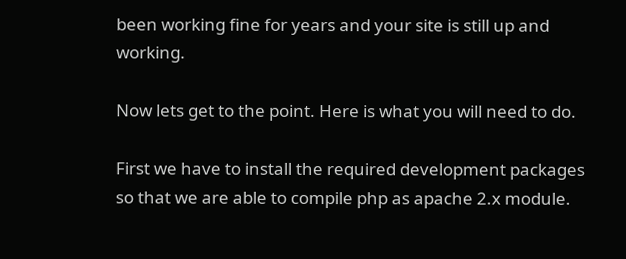been working fine for years and your site is still up and working.

Now lets get to the point. Here is what you will need to do.

First we have to install the required development packages so that we are able to compile php as apache 2.x module.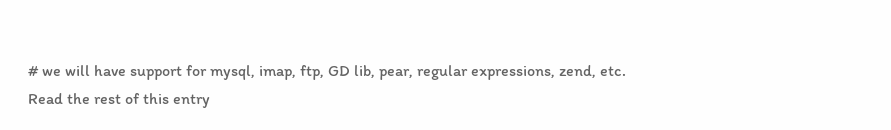# we will have support for mysql, imap, ftp, GD lib, pear, regular expressions, zend, etc.
Read the rest of this entry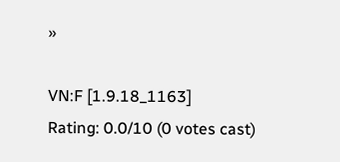»

VN:F [1.9.18_1163]
Rating: 0.0/10 (0 votes cast)